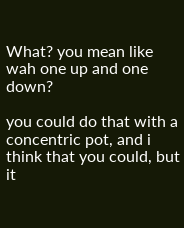What? you mean like wah one up and one down?

you could do that with a concentric pot, and i think that you could, but it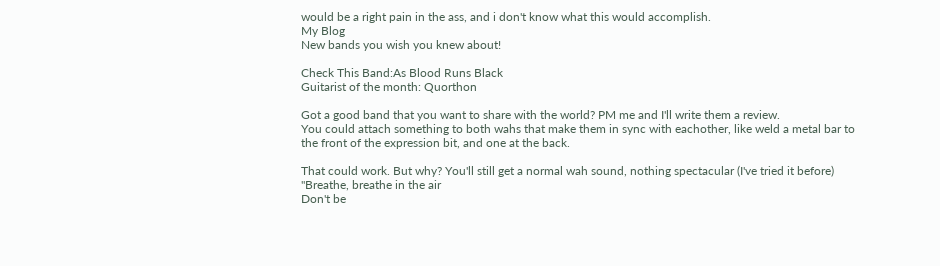would be a right pain in the ass, and i don't know what this would accomplish.
My Blog
New bands you wish you knew about!

Check This Band:As Blood Runs Black
Guitarist of the month: Quorthon

Got a good band that you want to share with the world? PM me and I'll write them a review.
You could attach something to both wahs that make them in sync with eachother, like weld a metal bar to the front of the expression bit, and one at the back.

That could work. But why? You'll still get a normal wah sound, nothing spectacular (I've tried it before)
"Breathe, breathe in the air
Don't be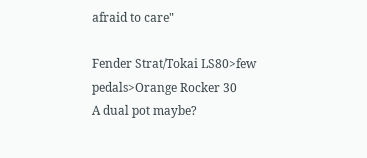afraid to care"

Fender Strat/Tokai LS80>few pedals>Orange Rocker 30
A dual pot maybe?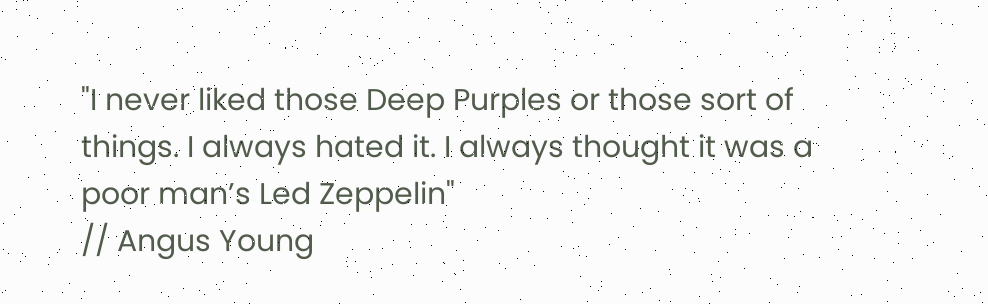"I never liked those Deep Purples or those sort of things. I always hated it. I always thought it was a poor man’s Led Zeppelin"
// Angus Young